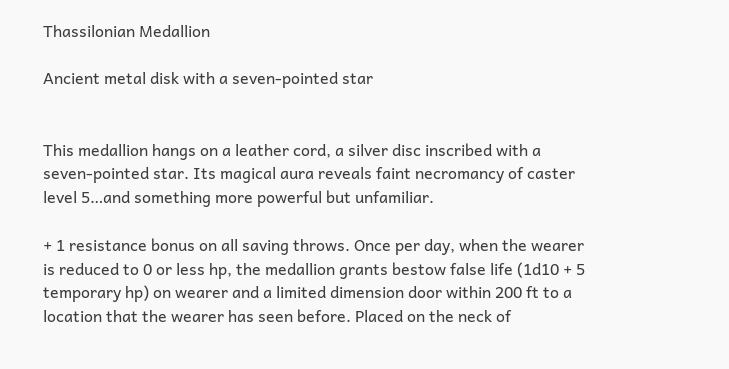Thassilonian Medallion

Ancient metal disk with a seven-pointed star


This medallion hangs on a leather cord, a silver disc inscribed with a seven-pointed star. Its magical aura reveals faint necromancy of caster level 5…and something more powerful but unfamiliar.

+ 1 resistance bonus on all saving throws. Once per day, when the wearer is reduced to 0 or less hp, the medallion grants bestow false life (1d10 + 5 temporary hp) on wearer and a limited dimension door within 200 ft to a location that the wearer has seen before. Placed on the neck of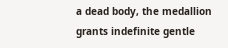a dead body, the medallion grants indefinite gentle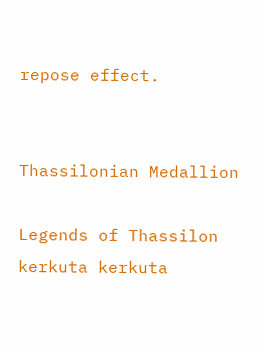repose effect.


Thassilonian Medallion

Legends of Thassilon kerkuta kerkuta